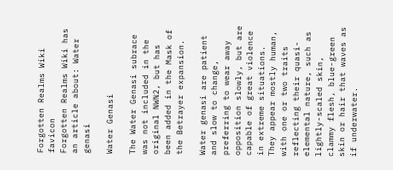Forgotten Realms Wiki favicon
Forgotten Realms Wiki has an article about: Water genasi

Water Genasi

The Water Genasi subrace was not included in the original NWN2, but has been added in the Mask of the Betrayer expansion.

Water genasi are patient and slow to change, preferring to wear away opposition slowly, but are capable of great violence in extreme situations. They appear mostly human, with one or two traits reflecting their quasi-elemental nature, such as lightly-scaled skin, clammy flesh, blue-green skin or hair that waves as if underwater.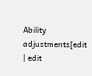Ability adjustments[edit | edit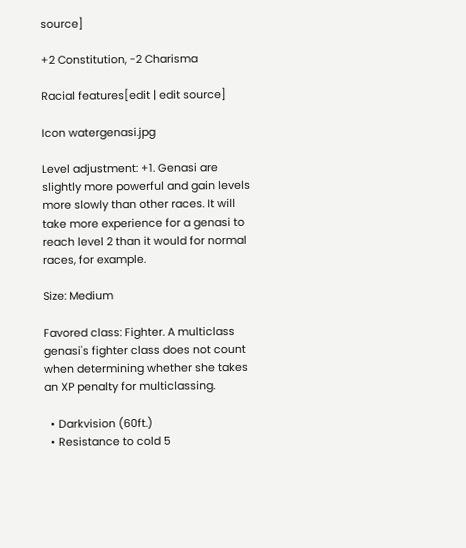source]

+2 Constitution, -2 Charisma

Racial features[edit | edit source]

Icon watergenasi.jpg

Level adjustment: +1. Genasi are slightly more powerful and gain levels more slowly than other races. It will take more experience for a genasi to reach level 2 than it would for normal races, for example.

Size: Medium

Favored class: Fighter. A multiclass genasi's fighter class does not count when determining whether she takes an XP penalty for multiclassing.

  • Darkvision (60ft.)
  • Resistance to cold 5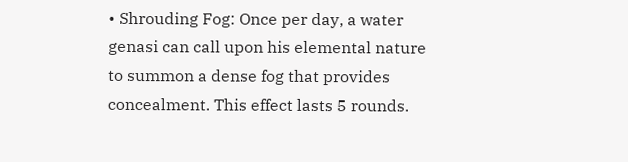• Shrouding Fog: Once per day, a water genasi can call upon his elemental nature to summon a dense fog that provides concealment. This effect lasts 5 rounds.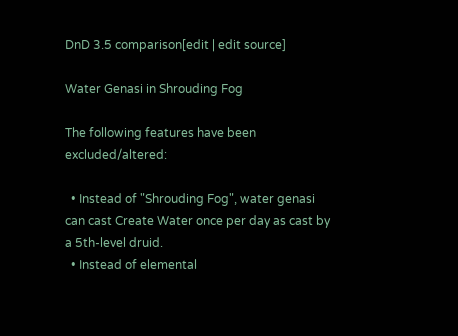DnD 3.5 comparison[edit | edit source]

Water Genasi in Shrouding Fog

The following features have been excluded/altered:

  • Instead of "Shrouding Fog", water genasi can cast Create Water once per day as cast by a 5th-level druid.
  • Instead of elemental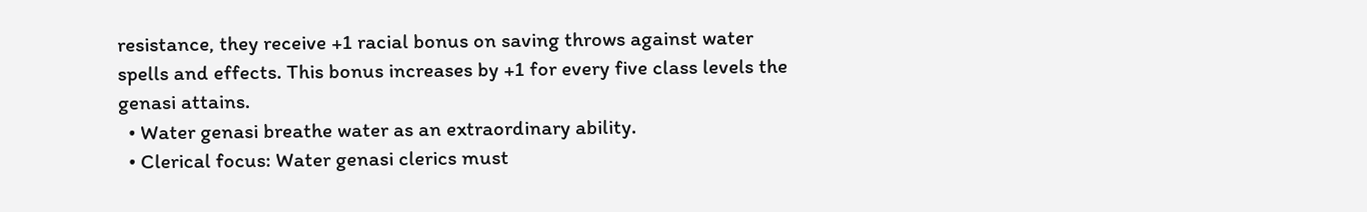resistance, they receive +1 racial bonus on saving throws against water spells and effects. This bonus increases by +1 for every five class levels the genasi attains.
  • Water genasi breathe water as an extraordinary ability.
  • Clerical focus: Water genasi clerics must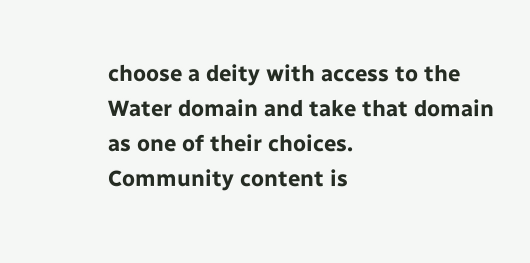choose a deity with access to the Water domain and take that domain as one of their choices.
Community content is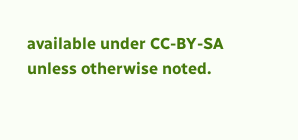available under CC-BY-SA unless otherwise noted.